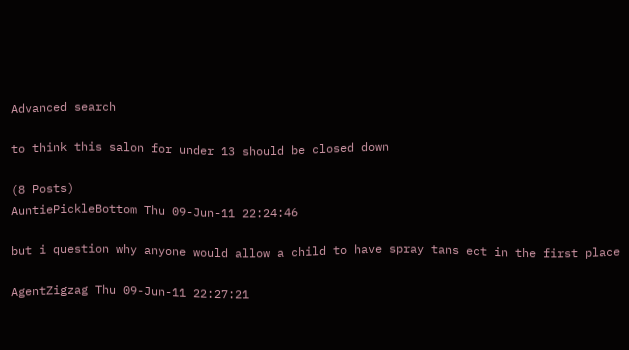Advanced search

to think this salon for under 13 should be closed down

(8 Posts)
AuntiePickleBottom Thu 09-Jun-11 22:24:46

but i question why anyone would allow a child to have spray tans ect in the first place

AgentZigzag Thu 09-Jun-11 22:27:21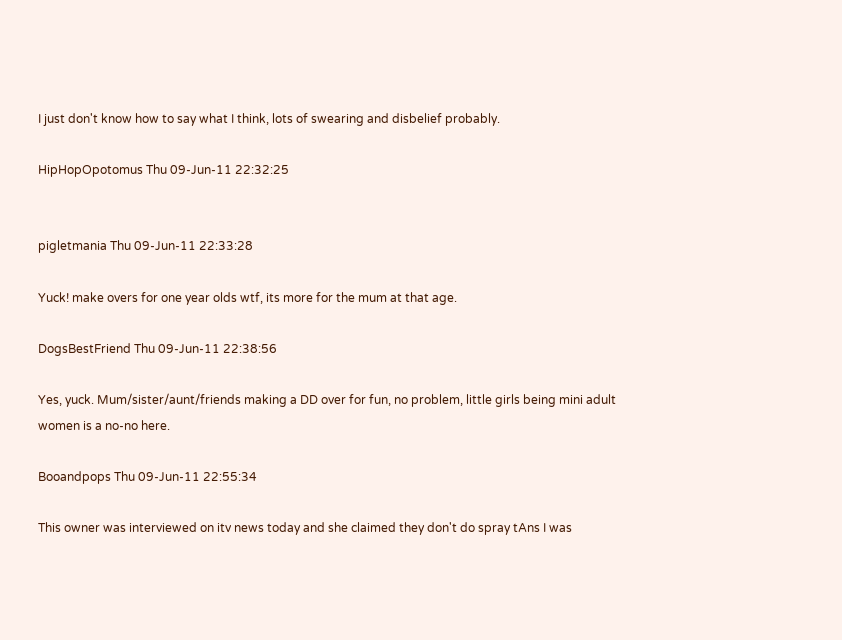I just don't know how to say what I think, lots of swearing and disbelief probably.

HipHopOpotomus Thu 09-Jun-11 22:32:25


pigletmania Thu 09-Jun-11 22:33:28

Yuck! make overs for one year olds wtf, its more for the mum at that age.

DogsBestFriend Thu 09-Jun-11 22:38:56

Yes, yuck. Mum/sister/aunt/friends making a DD over for fun, no problem, little girls being mini adult women is a no-no here.

Booandpops Thu 09-Jun-11 22:55:34

This owner was interviewed on itv news today and she claimed they don't do spray tAns I was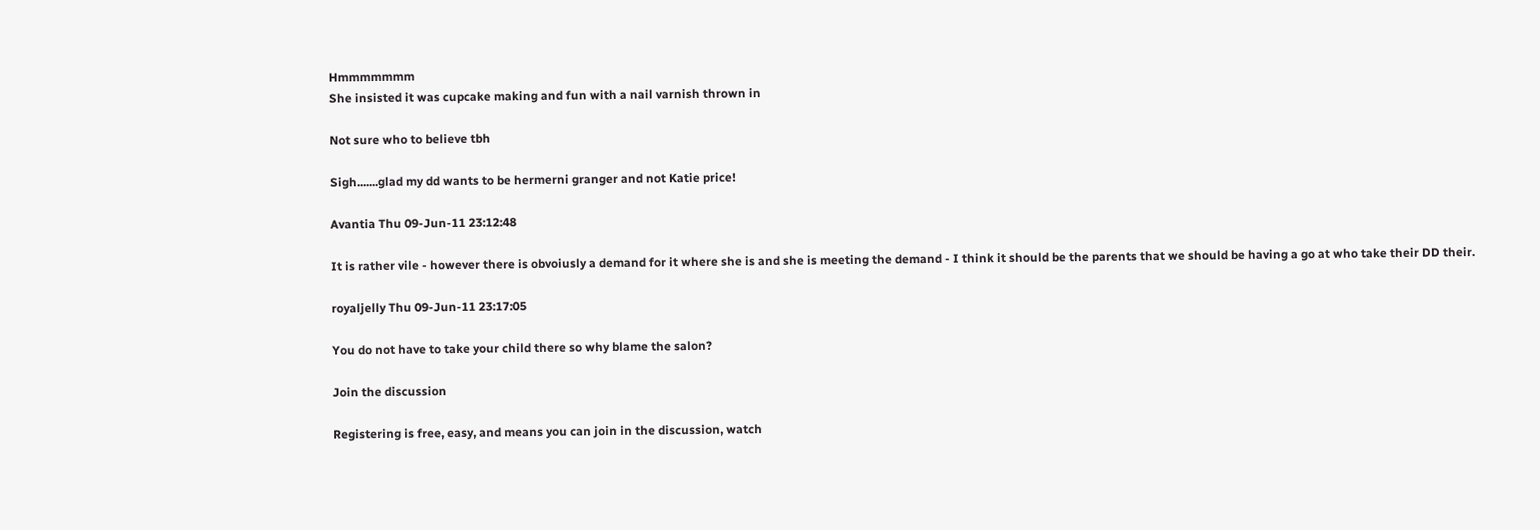Hmmmmmmm
She insisted it was cupcake making and fun with a nail varnish thrown in

Not sure who to believe tbh

Sigh.......glad my dd wants to be hermerni granger and not Katie price!

Avantia Thu 09-Jun-11 23:12:48

It is rather vile - however there is obvoiusly a demand for it where she is and she is meeting the demand - I think it should be the parents that we should be having a go at who take their DD their.

royaljelly Thu 09-Jun-11 23:17:05

You do not have to take your child there so why blame the salon?

Join the discussion

Registering is free, easy, and means you can join in the discussion, watch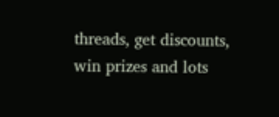threads, get discounts, win prizes and lots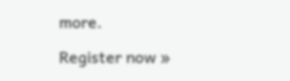more.

Register now »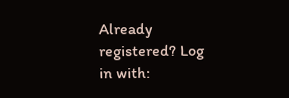Already registered? Log in with: